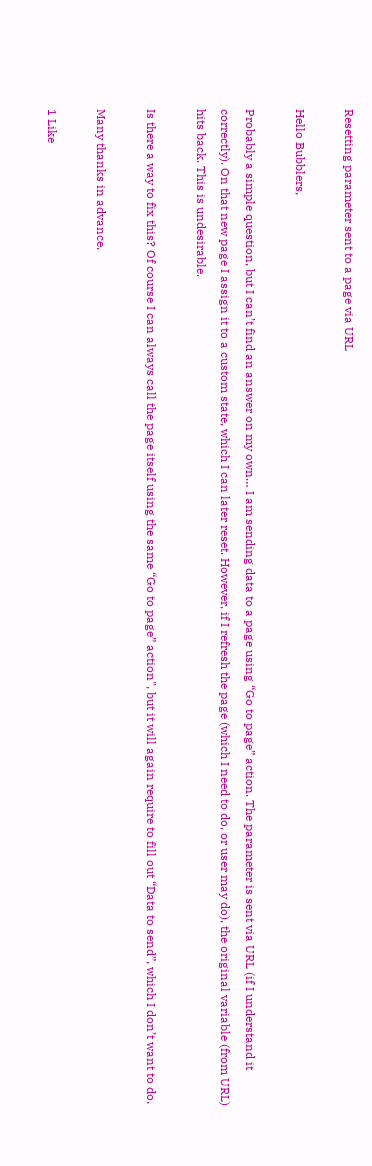Resetting parameter sent to a page via URL

Hello Bubblers,

Probably a simple question, but I can’t find an answer on my own… I am sending data to a page using “Go to page” action. The parameter is sent via URL (if I understand it correctly). On that new page I assign it to a custom state, which I can later reset. However, if I refresh the page (which I need to do, or user may do), the original variable (from URL) hits back. This is undesirable.

Is there a way to fix this? Of course I can always call the page itself using the same “Go to page” action", but it will again require to fill out “Data to send”, which I don’t want to do.

Many thanks in advance.

1 Like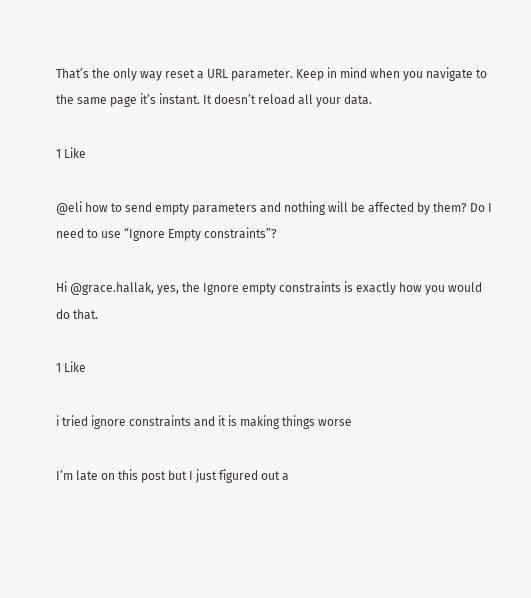That’s the only way reset a URL parameter. Keep in mind when you navigate to the same page it’s instant. It doesn’t reload all your data.

1 Like

@eli how to send empty parameters and nothing will be affected by them? Do I need to use “Ignore Empty constraints”?

Hi @grace.hallak, yes, the Ignore empty constraints is exactly how you would do that.

1 Like

i tried ignore constraints and it is making things worse

I’m late on this post but I just figured out a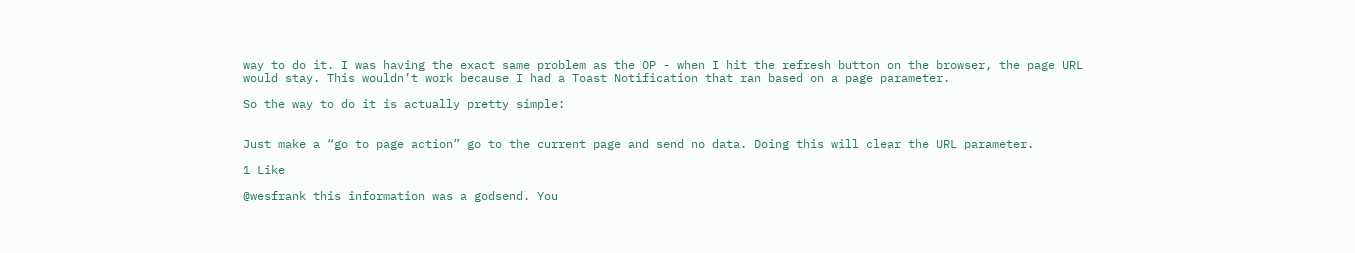way to do it. I was having the exact same problem as the OP - when I hit the refresh button on the browser, the page URL would stay. This wouldn’t work because I had a Toast Notification that ran based on a page parameter.

So the way to do it is actually pretty simple:


Just make a “go to page action” go to the current page and send no data. Doing this will clear the URL parameter.

1 Like

@wesfrank this information was a godsend. You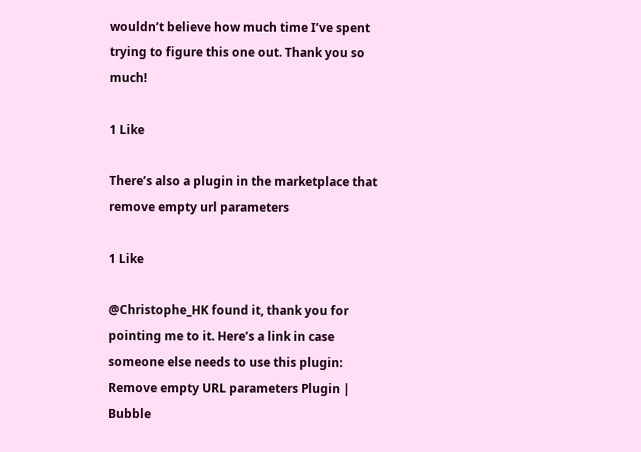wouldn’t believe how much time I’ve spent trying to figure this one out. Thank you so much!

1 Like

There’s also a plugin in the marketplace that remove empty url parameters

1 Like

@Christophe_HK found it, thank you for pointing me to it. Here’s a link in case someone else needs to use this plugin: Remove empty URL parameters Plugin | Bubble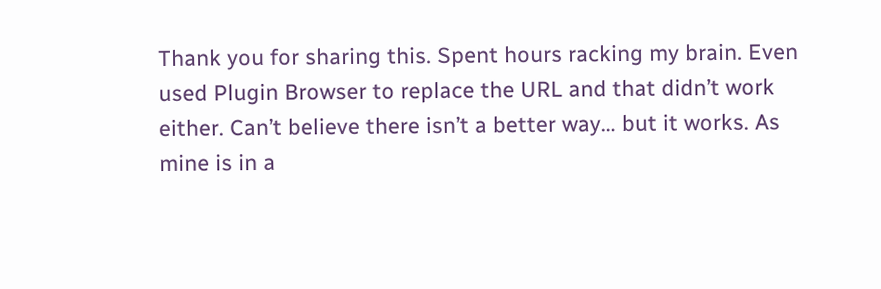Thank you for sharing this. Spent hours racking my brain. Even used Plugin Browser to replace the URL and that didn’t work either. Can’t believe there isn’t a better way… but it works. As mine is in a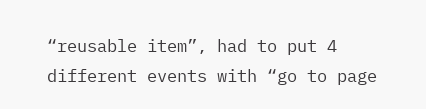“reusable item”, had to put 4 different events with “go to page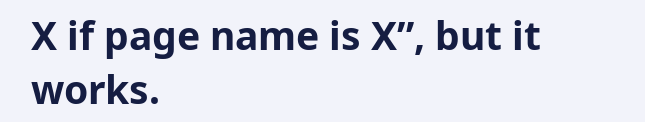X if page name is X”, but it works.